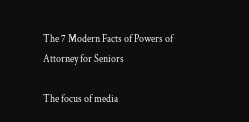The 7 Modern Facts of Powers of Attorney for Seniors

The focus of media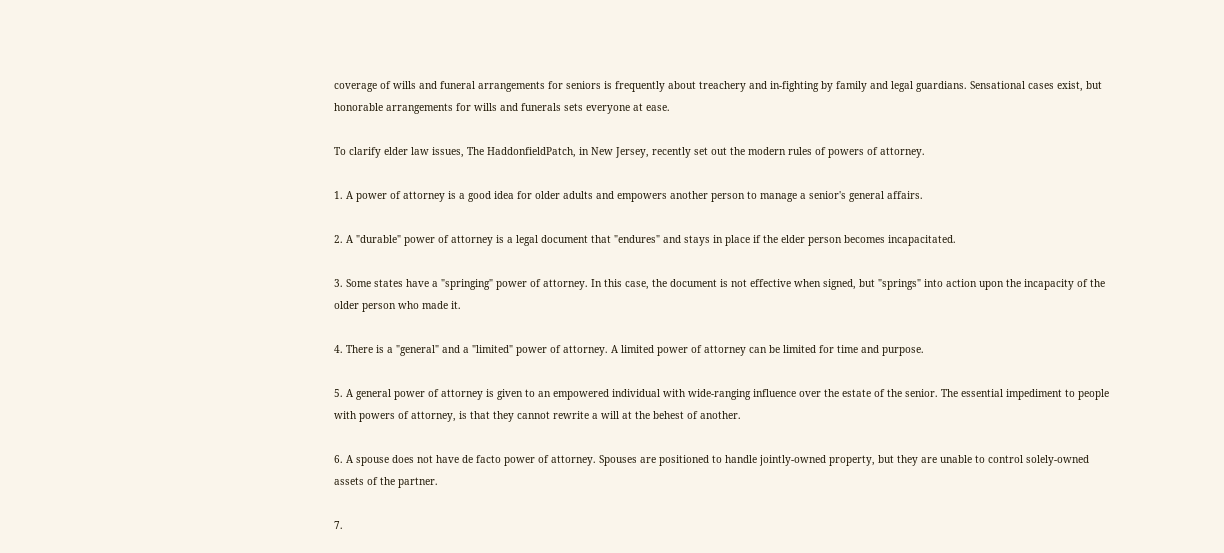coverage of wills and funeral arrangements for seniors is frequently about treachery and in-fighting by family and legal guardians. Sensational cases exist, but honorable arrangements for wills and funerals sets everyone at ease.

To clarify elder law issues, The HaddonfieldPatch, in New Jersey, recently set out the modern rules of powers of attorney.

1. A power of attorney is a good idea for older adults and empowers another person to manage a senior's general affairs.

2. A "durable" power of attorney is a legal document that "endures" and stays in place if the elder person becomes incapacitated.

3. Some states have a "springing" power of attorney. In this case, the document is not effective when signed, but "springs" into action upon the incapacity of the older person who made it.

4. There is a "general" and a "limited" power of attorney. A limited power of attorney can be limited for time and purpose.

5. A general power of attorney is given to an empowered individual with wide-ranging influence over the estate of the senior. The essential impediment to people with powers of attorney, is that they cannot rewrite a will at the behest of another.

6. A spouse does not have de facto power of attorney. Spouses are positioned to handle jointly-owned property, but they are unable to control solely-owned assets of the partner.

7.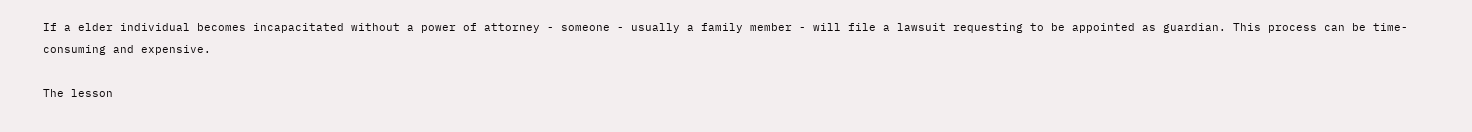If a elder individual becomes incapacitated without a power of attorney - someone - usually a family member - will file a lawsuit requesting to be appointed as guardian. This process can be time-consuming and expensive.

The lesson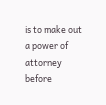is to make out a power of attorney before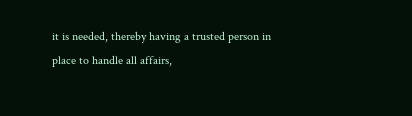it is needed, thereby having a trusted person in place to handle all affairs,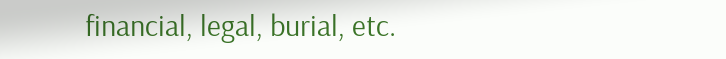financial, legal, burial, etc.